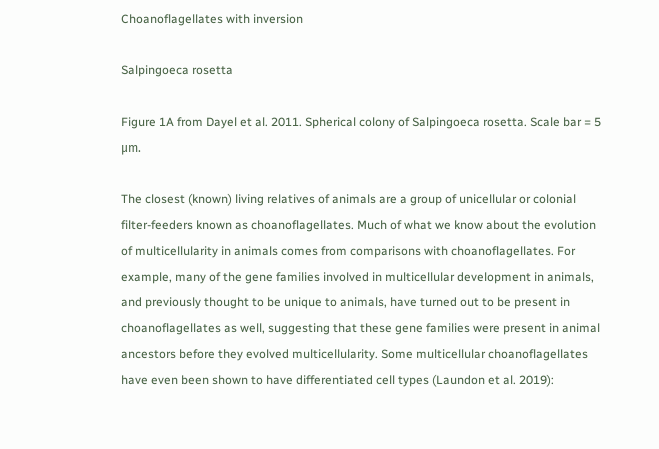Choanoflagellates with inversion

Salpingoeca rosetta

Figure 1A from Dayel et al. 2011. Spherical colony of Salpingoeca rosetta. Scale bar = 5 μm.

The closest (known) living relatives of animals are a group of unicellular or colonial filter-feeders known as choanoflagellates. Much of what we know about the evolution of multicellularity in animals comes from comparisons with choanoflagellates. For example, many of the gene families involved in multicellular development in animals, and previously thought to be unique to animals, have turned out to be present in choanoflagellates as well, suggesting that these gene families were present in animal ancestors before they evolved multicellularity. Some multicellular choanoflagellates have even been shown to have differentiated cell types (Laundon et al. 2019):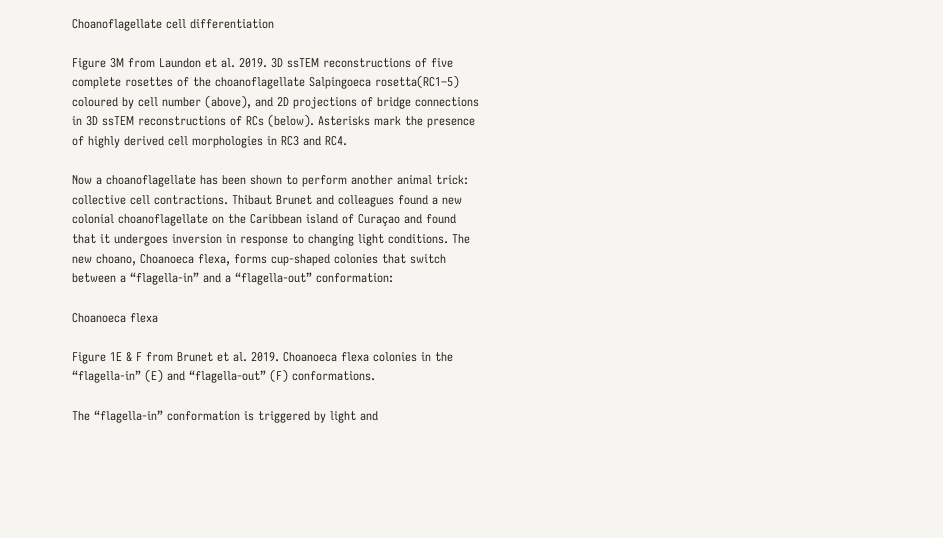Choanoflagellate cell differentiation

Figure 3M from Laundon et al. 2019. 3D ssTEM reconstructions of five complete rosettes of the choanoflagellate Salpingoeca rosetta(RC1–5) coloured by cell number (above), and 2D projections of bridge connections in 3D ssTEM reconstructions of RCs (below). Asterisks mark the presence of highly derived cell morphologies in RC3 and RC4.

Now a choanoflagellate has been shown to perform another animal trick: collective cell contractions. Thibaut Brunet and colleagues found a new colonial choanoflagellate on the Caribbean island of Curaçao and found that it undergoes inversion in response to changing light conditions. The new choano, Choanoeca flexa, forms cup-shaped colonies that switch between a “flagella-in” and a “flagella-out” conformation:

Choanoeca flexa

Figure 1E & F from Brunet et al. 2019. Choanoeca flexa colonies in the “flagella-in” (E) and “flagella-out” (F) conformations.

The “flagella-in” conformation is triggered by light and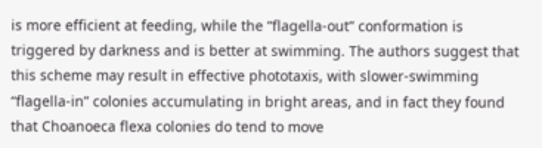is more efficient at feeding, while the “flagella-out” conformation is triggered by darkness and is better at swimming. The authors suggest that this scheme may result in effective phototaxis, with slower-swimming “flagella-in” colonies accumulating in bright areas, and in fact they found that Choanoeca flexa colonies do tend to move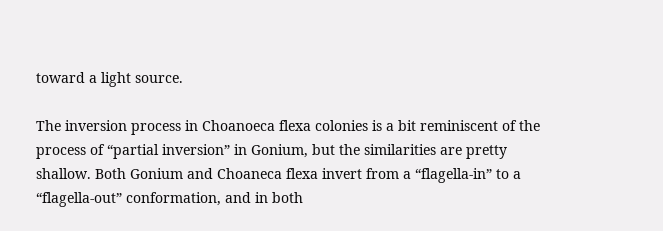toward a light source.

The inversion process in Choanoeca flexa colonies is a bit reminiscent of the process of “partial inversion” in Gonium, but the similarities are pretty shallow. Both Gonium and Choaneca flexa invert from a “flagella-in” to a “flagella-out” conformation, and in both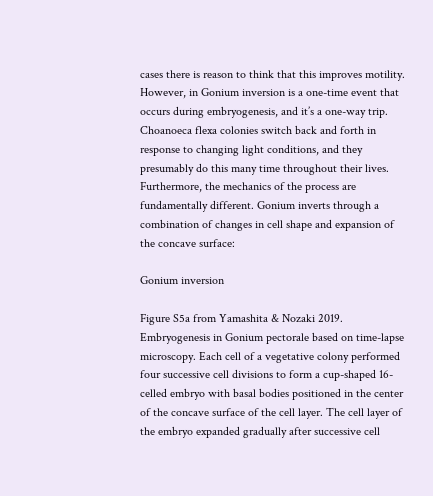cases there is reason to think that this improves motility. However, in Gonium inversion is a one-time event that occurs during embryogenesis, and it’s a one-way trip. Choanoeca flexa colonies switch back and forth in response to changing light conditions, and they presumably do this many time throughout their lives. Furthermore, the mechanics of the process are fundamentally different. Gonium inverts through a combination of changes in cell shape and expansion of the concave surface:

Gonium inversion

Figure S5a from Yamashita & Nozaki 2019. Embryogenesis in Gonium pectorale based on time-lapse microscopy. Each cell of a vegetative colony performed four successive cell divisions to form a cup-shaped 16-celled embryo with basal bodies positioned in the center of the concave surface of the cell layer. The cell layer of the embryo expanded gradually after successive cell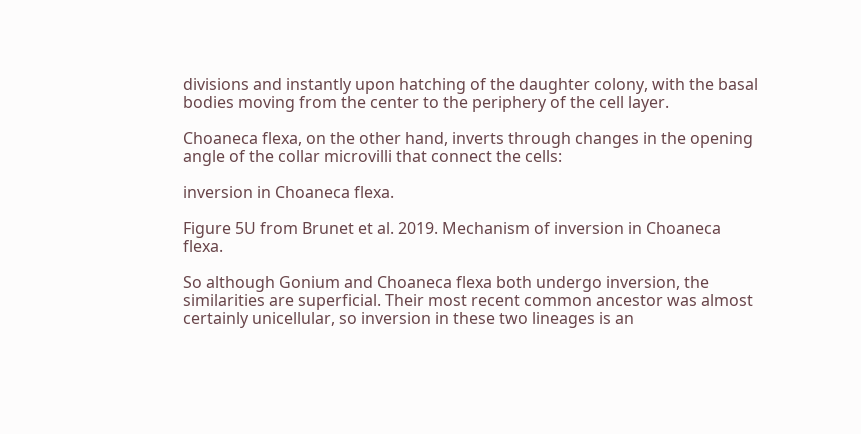divisions and instantly upon hatching of the daughter colony, with the basal bodies moving from the center to the periphery of the cell layer.

Choaneca flexa, on the other hand, inverts through changes in the opening angle of the collar microvilli that connect the cells:

inversion in Choaneca flexa.

Figure 5U from Brunet et al. 2019. Mechanism of inversion in Choaneca flexa.

So although Gonium and Choaneca flexa both undergo inversion, the similarities are superficial. Their most recent common ancestor was almost certainly unicellular, so inversion in these two lineages is an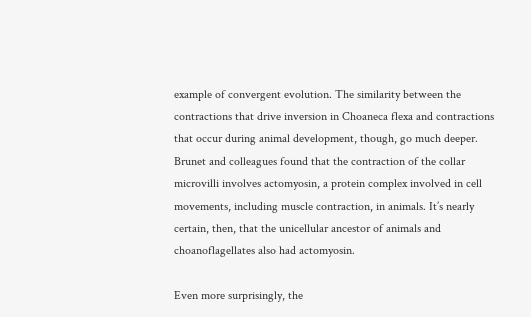example of convergent evolution. The similarity between the contractions that drive inversion in Choaneca flexa and contractions that occur during animal development, though, go much deeper. Brunet and colleagues found that the contraction of the collar microvilli involves actomyosin, a protein complex involved in cell movements, including muscle contraction, in animals. It’s nearly certain, then, that the unicellular ancestor of animals and choanoflagellates also had actomyosin.

Even more surprisingly, the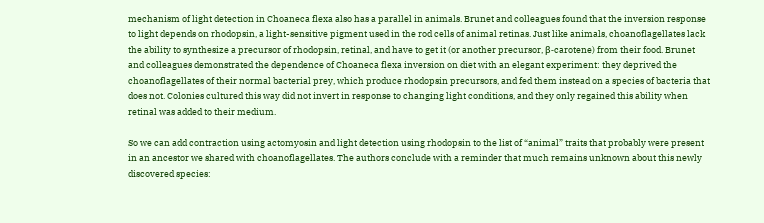mechanism of light detection in Choaneca flexa also has a parallel in animals. Brunet and colleagues found that the inversion response to light depends on rhodopsin, a light-sensitive pigment used in the rod cells of animal retinas. Just like animals, choanoflagellates lack the ability to synthesize a precursor of rhodopsin, retinal, and have to get it (or another precursor, β-carotene) from their food. Brunet and colleagues demonstrated the dependence of Choaneca flexa inversion on diet with an elegant experiment: they deprived the choanoflagellates of their normal bacterial prey, which produce rhodopsin precursors, and fed them instead on a species of bacteria that does not. Colonies cultured this way did not invert in response to changing light conditions, and they only regained this ability when retinal was added to their medium.

So we can add contraction using actomyosin and light detection using rhodopsin to the list of “animal” traits that probably were present in an ancestor we shared with choanoflagellates. The authors conclude with a reminder that much remains unknown about this newly discovered species: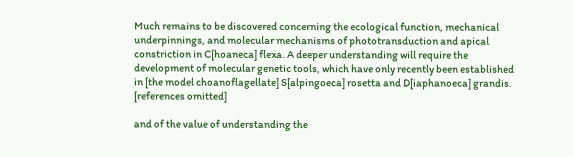Much remains to be discovered concerning the ecological function, mechanical underpinnings, and molecular mechanisms of phototransduction and apical constriction in C[hoaneca] flexa. A deeper understanding will require the development of molecular genetic tools, which have only recently been established in [the model choanoflagellate] S[alpingoeca] rosetta and D[iaphanoeca] grandis. [references omitted]

and of the value of understanding the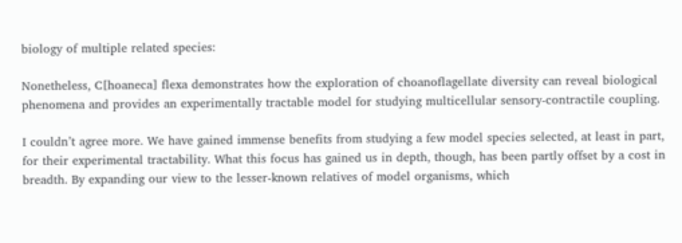biology of multiple related species:

Nonetheless, C[hoaneca] flexa demonstrates how the exploration of choanoflagellate diversity can reveal biological phenomena and provides an experimentally tractable model for studying multicellular sensory-contractile coupling.

I couldn’t agree more. We have gained immense benefits from studying a few model species selected, at least in part, for their experimental tractability. What this focus has gained us in depth, though, has been partly offset by a cost in breadth. By expanding our view to the lesser-known relatives of model organisms, which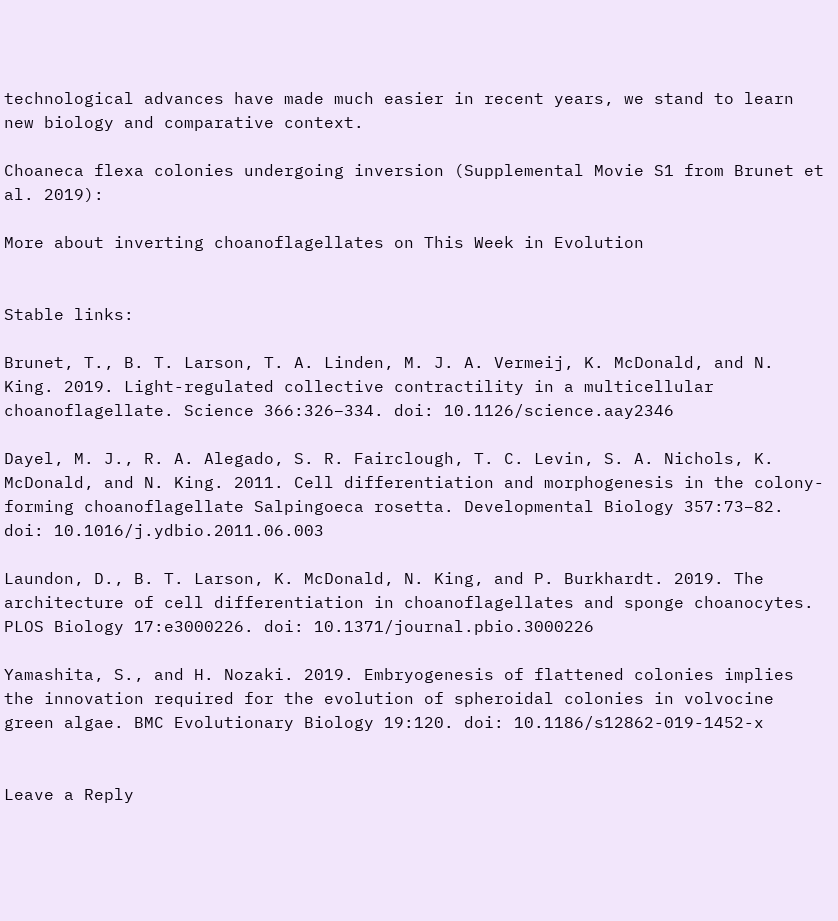technological advances have made much easier in recent years, we stand to learn new biology and comparative context.

Choaneca flexa colonies undergoing inversion (Supplemental Movie S1 from Brunet et al. 2019):

More about inverting choanoflagellates on This Week in Evolution


Stable links:

Brunet, T., B. T. Larson, T. A. Linden, M. J. A. Vermeij, K. McDonald, and N. King. 2019. Light-regulated collective contractility in a multicellular choanoflagellate. Science 366:326–334. doi: 10.1126/science.aay2346

Dayel, M. J., R. A. Alegado, S. R. Fairclough, T. C. Levin, S. A. Nichols, K. McDonald, and N. King. 2011. Cell differentiation and morphogenesis in the colony-forming choanoflagellate Salpingoeca rosetta. Developmental Biology 357:73–82. doi: 10.1016/j.ydbio.2011.06.003

Laundon, D., B. T. Larson, K. McDonald, N. King, and P. Burkhardt. 2019. The architecture of cell differentiation in choanoflagellates and sponge choanocytes. PLOS Biology 17:e3000226. doi: 10.1371/journal.pbio.3000226

Yamashita, S., and H. Nozaki. 2019. Embryogenesis of flattened colonies implies the innovation required for the evolution of spheroidal colonies in volvocine green algae. BMC Evolutionary Biology 19:120. doi: 10.1186/s12862-019-1452-x


Leave a Reply